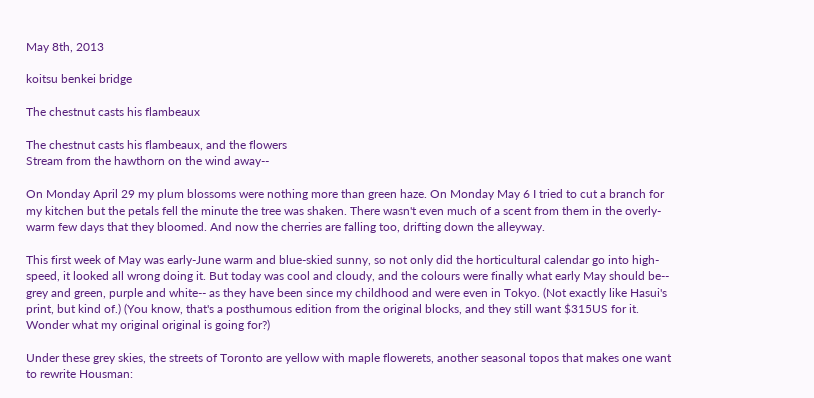May 8th, 2013

koitsu benkei bridge

The chestnut casts his flambeaux

The chestnut casts his flambeaux, and the flowers
Stream from the hawthorn on the wind away--

On Monday April 29 my plum blossoms were nothing more than green haze. On Monday May 6 I tried to cut a branch for my kitchen but the petals fell the minute the tree was shaken. There wasn't even much of a scent from them in the overly-warm few days that they bloomed. And now the cherries are falling too, drifting down the alleyway.

This first week of May was early-June warm and blue-skied sunny, so not only did the horticultural calendar go into high-speed, it looked all wrong doing it. But today was cool and cloudy, and the colours were finally what early May should be-- grey and green, purple and white-- as they have been since my childhood and were even in Tokyo. (Not exactly like Hasui's print, but kind of.) (You know, that's a posthumous edition from the original blocks, and they still want $315US for it. Wonder what my original original is going for?)

Under these grey skies, the streets of Toronto are yellow with maple flowerets, another seasonal topos that makes one want to rewrite Housman: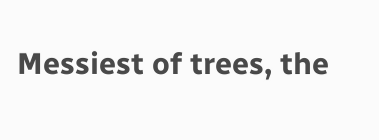Messiest of trees, the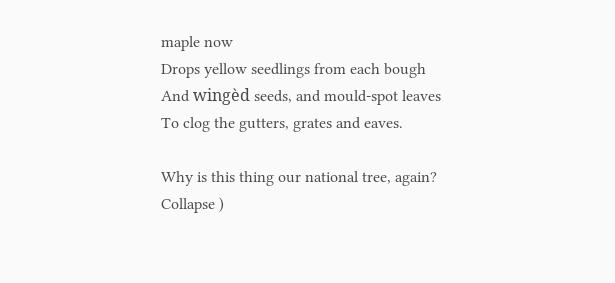maple now
Drops yellow seedlings from each bough
And wingèd seeds, and mould-spot leaves
To clog the gutters, grates and eaves.

Why is this thing our national tree, again?
Collapse )